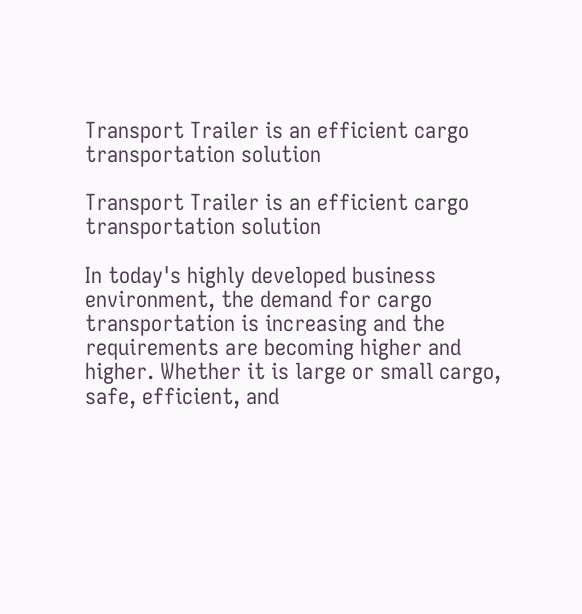Transport Trailer is an efficient cargo transportation solution

Transport Trailer is an efficient cargo transportation solution

In today's highly developed business environment, the demand for cargo transportation is increasing and the requirements are becoming higher and higher. Whether it is large or small cargo, safe, efficient, and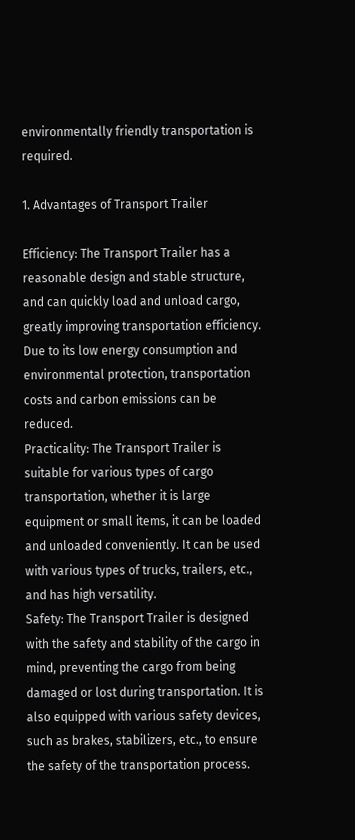environmentally friendly transportation is required.

1. Advantages of Transport Trailer

Efficiency: The Transport Trailer has a reasonable design and stable structure, and can quickly load and unload cargo, greatly improving transportation efficiency. Due to its low energy consumption and environmental protection, transportation costs and carbon emissions can be reduced.
Practicality: The Transport Trailer is suitable for various types of cargo transportation, whether it is large equipment or small items, it can be loaded and unloaded conveniently. It can be used with various types of trucks, trailers, etc., and has high versatility.
Safety: The Transport Trailer is designed with the safety and stability of the cargo in mind, preventing the cargo from being damaged or lost during transportation. It is also equipped with various safety devices, such as brakes, stabilizers, etc., to ensure the safety of the transportation process.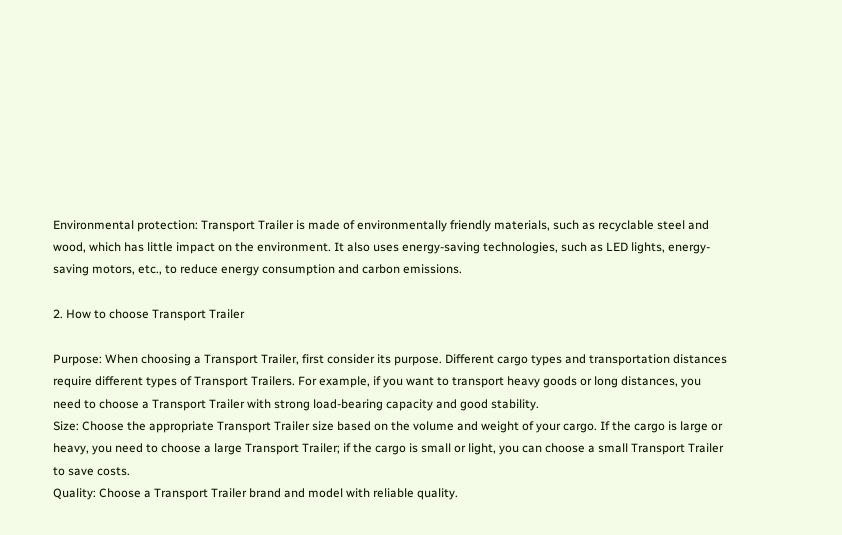Environmental protection: Transport Trailer is made of environmentally friendly materials, such as recyclable steel and wood, which has little impact on the environment. It also uses energy-saving technologies, such as LED lights, energy-saving motors, etc., to reduce energy consumption and carbon emissions.

2. How to choose Transport Trailer

Purpose: When choosing a Transport Trailer, first consider its purpose. Different cargo types and transportation distances require different types of Transport Trailers. For example, if you want to transport heavy goods or long distances, you need to choose a Transport Trailer with strong load-bearing capacity and good stability.
Size: Choose the appropriate Transport Trailer size based on the volume and weight of your cargo. If the cargo is large or heavy, you need to choose a large Transport Trailer; if the cargo is small or light, you can choose a small Transport Trailer to save costs.
Quality: Choose a Transport Trailer brand and model with reliable quality.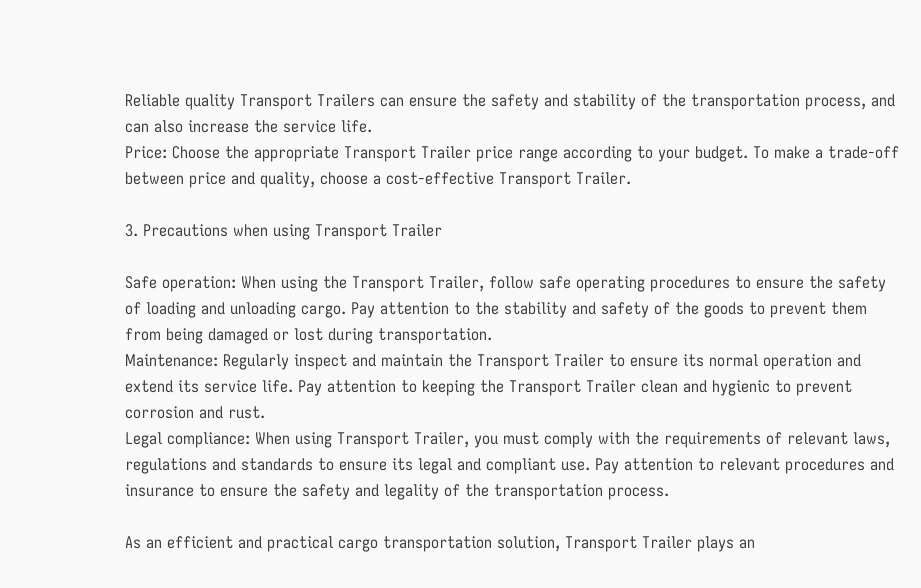Reliable quality Transport Trailers can ensure the safety and stability of the transportation process, and can also increase the service life.
Price: Choose the appropriate Transport Trailer price range according to your budget. To make a trade-off between price and quality, choose a cost-effective Transport Trailer.

3. Precautions when using Transport Trailer

Safe operation: When using the Transport Trailer, follow safe operating procedures to ensure the safety of loading and unloading cargo. Pay attention to the stability and safety of the goods to prevent them from being damaged or lost during transportation.
Maintenance: Regularly inspect and maintain the Transport Trailer to ensure its normal operation and extend its service life. Pay attention to keeping the Transport Trailer clean and hygienic to prevent corrosion and rust.
Legal compliance: When using Transport Trailer, you must comply with the requirements of relevant laws, regulations and standards to ensure its legal and compliant use. Pay attention to relevant procedures and insurance to ensure the safety and legality of the transportation process.

As an efficient and practical cargo transportation solution, Transport Trailer plays an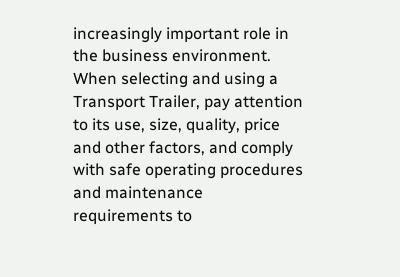increasingly important role in the business environment. When selecting and using a Transport Trailer, pay attention to its use, size, quality, price and other factors, and comply with safe operating procedures and maintenance requirements to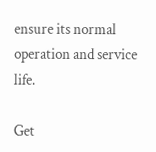ensure its normal operation and service life.

Get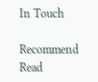In Touch

Recommend Read